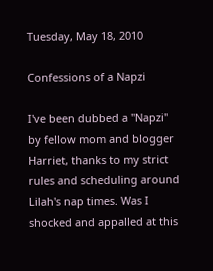Tuesday, May 18, 2010

Confessions of a Napzi

I've been dubbed a "Napzi" by fellow mom and blogger Harriet, thanks to my strict rules and scheduling around Lilah's nap times. Was I shocked and appalled at this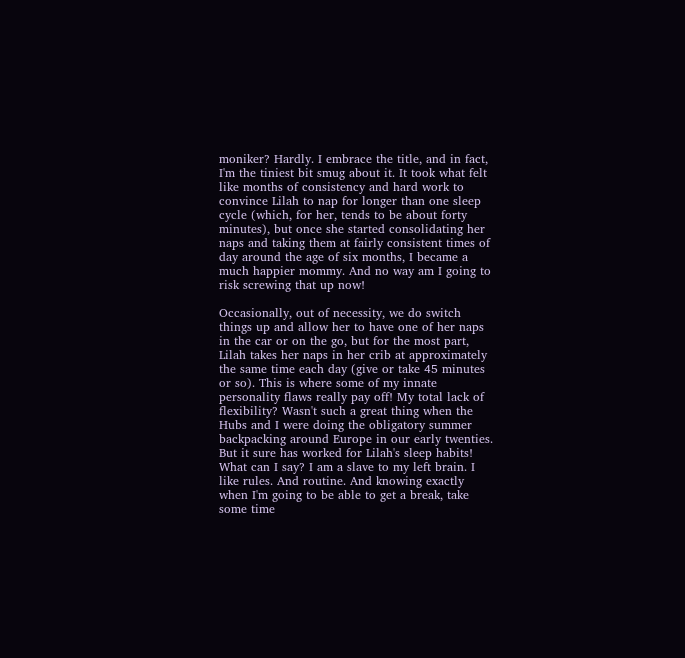moniker? Hardly. I embrace the title, and in fact, I'm the tiniest bit smug about it. It took what felt like months of consistency and hard work to convince Lilah to nap for longer than one sleep cycle (which, for her, tends to be about forty minutes), but once she started consolidating her naps and taking them at fairly consistent times of day around the age of six months, I became a much happier mommy. And no way am I going to risk screwing that up now!

Occasionally, out of necessity, we do switch things up and allow her to have one of her naps in the car or on the go, but for the most part, Lilah takes her naps in her crib at approximately the same time each day (give or take 45 minutes or so). This is where some of my innate personality flaws really pay off! My total lack of flexibility? Wasn't such a great thing when the Hubs and I were doing the obligatory summer backpacking around Europe in our early twenties. But it sure has worked for Lilah's sleep habits! What can I say? I am a slave to my left brain. I like rules. And routine. And knowing exactly when I'm going to be able to get a break, take some time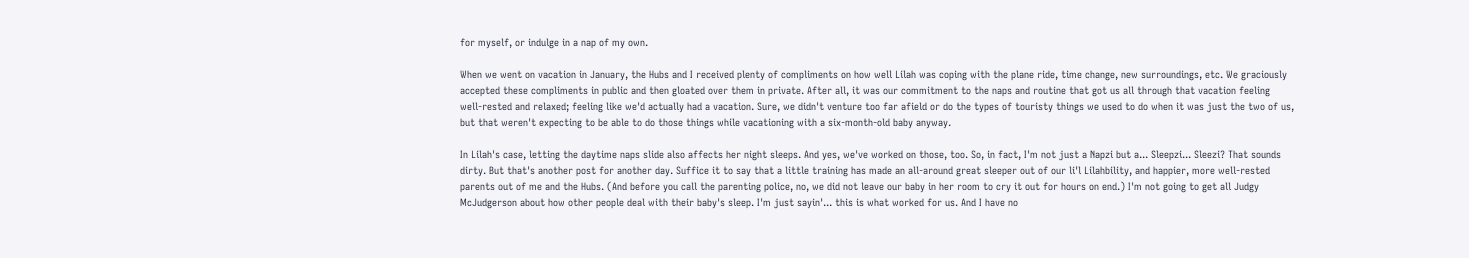for myself, or indulge in a nap of my own.

When we went on vacation in January, the Hubs and I received plenty of compliments on how well Lilah was coping with the plane ride, time change, new surroundings, etc. We graciously accepted these compliments in public and then gloated over them in private. After all, it was our commitment to the naps and routine that got us all through that vacation feeling well-rested and relaxed; feeling like we'd actually had a vacation. Sure, we didn't venture too far afield or do the types of touristy things we used to do when it was just the two of us, but that weren't expecting to be able to do those things while vacationing with a six-month-old baby anyway.

In Lilah's case, letting the daytime naps slide also affects her night sleeps. And yes, we've worked on those, too. So, in fact, I'm not just a Napzi but a... Sleepzi... Sleezi? That sounds dirty. But that's another post for another day. Suffice it to say that a little training has made an all-around great sleeper out of our li'l Lilahbility, and happier, more well-rested parents out of me and the Hubs. (And before you call the parenting police, no, we did not leave our baby in her room to cry it out for hours on end.) I'm not going to get all Judgy McJudgerson about how other people deal with their baby's sleep. I'm just sayin'... this is what worked for us. And I have no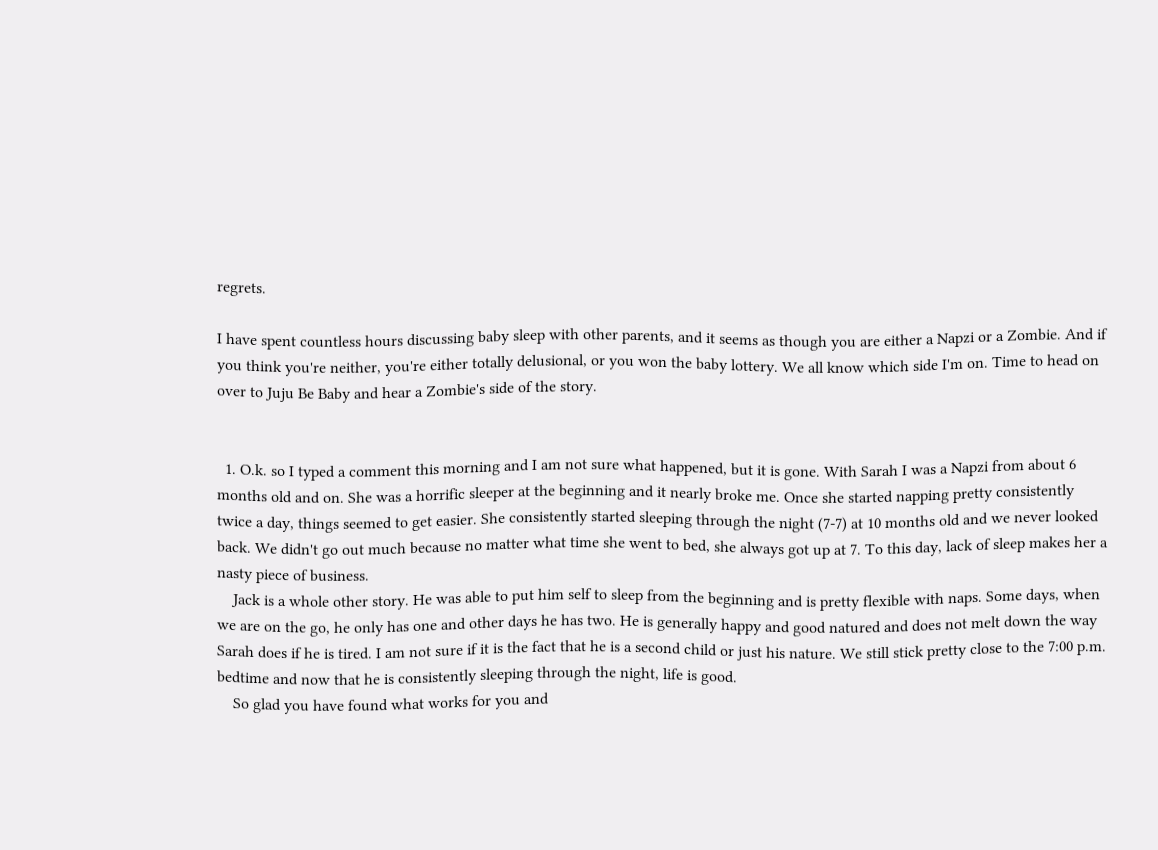regrets.

I have spent countless hours discussing baby sleep with other parents, and it seems as though you are either a Napzi or a Zombie. And if you think you're neither, you're either totally delusional, or you won the baby lottery. We all know which side I'm on. Time to head on over to Juju Be Baby and hear a Zombie's side of the story.


  1. O.k. so I typed a comment this morning and I am not sure what happened, but it is gone. With Sarah I was a Napzi from about 6 months old and on. She was a horrific sleeper at the beginning and it nearly broke me. Once she started napping pretty consistently twice a day, things seemed to get easier. She consistently started sleeping through the night (7-7) at 10 months old and we never looked back. We didn't go out much because no matter what time she went to bed, she always got up at 7. To this day, lack of sleep makes her a nasty piece of business.
    Jack is a whole other story. He was able to put him self to sleep from the beginning and is pretty flexible with naps. Some days, when we are on the go, he only has one and other days he has two. He is generally happy and good natured and does not melt down the way Sarah does if he is tired. I am not sure if it is the fact that he is a second child or just his nature. We still stick pretty close to the 7:00 p.m. bedtime and now that he is consistently sleeping through the night, life is good.
    So glad you have found what works for you and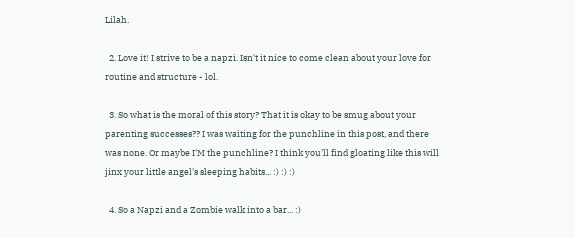Lilah.

  2. Love it! I strive to be a napzi. Isn't it nice to come clean about your love for routine and structure - lol.

  3. So what is the moral of this story? That it is okay to be smug about your parenting successes?? I was waiting for the punchline in this post, and there was none. Or maybe I'M the punchline? I think you'll find gloating like this will jinx your little angel's sleeping habits... :) :) :)

  4. So a Napzi and a Zombie walk into a bar... :)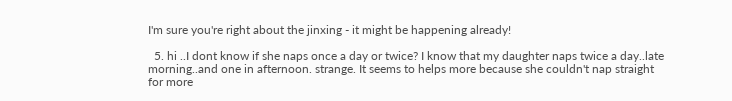I'm sure you're right about the jinxing - it might be happening already!

  5. hi ..I dont know if she naps once a day or twice? I know that my daughter naps twice a day..late morning..and one in afternoon. strange. It seems to helps more because she couldn't nap straight for more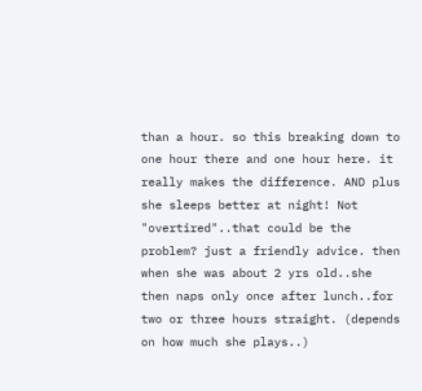than a hour. so this breaking down to one hour there and one hour here. it really makes the difference. AND plus she sleeps better at night! Not "overtired"..that could be the problem? just a friendly advice. then when she was about 2 yrs old..she then naps only once after lunch..for two or three hours straight. (depends on how much she plays..)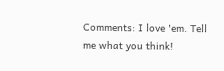Comments: I love 'em. Tell me what you think!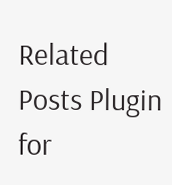Related Posts Plugin for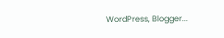WordPress, Blogger...